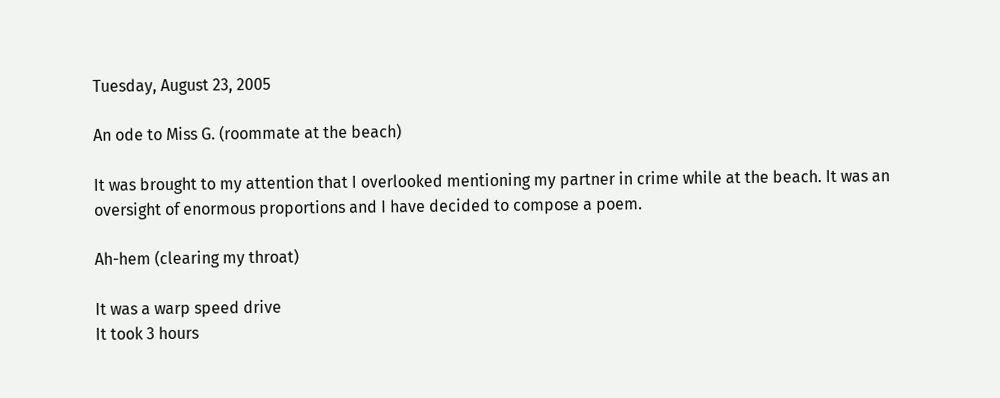Tuesday, August 23, 2005

An ode to Miss G. (roommate at the beach)

It was brought to my attention that I overlooked mentioning my partner in crime while at the beach. It was an oversight of enormous proportions and I have decided to compose a poem.

Ah-hem (clearing my throat)

It was a warp speed drive
It took 3 hours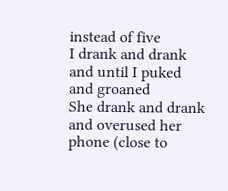instead of five
I drank and drank and until I puked and groaned
She drank and drank and overused her phone (close to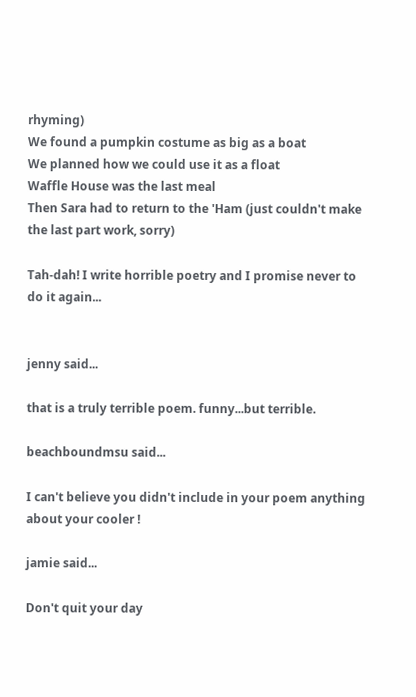rhyming)
We found a pumpkin costume as big as a boat
We planned how we could use it as a float
Waffle House was the last meal
Then Sara had to return to the 'Ham (just couldn't make the last part work, sorry)

Tah-dah! I write horrible poetry and I promise never to do it again...


jenny said...

that is a truly terrible poem. funny...but terrible.

beachboundmsu said...

I can't believe you didn't include in your poem anything about your cooler !

jamie said...

Don't quit your day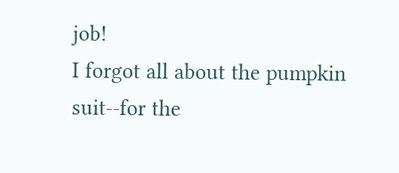job!
I forgot all about the pumpkin suit--for the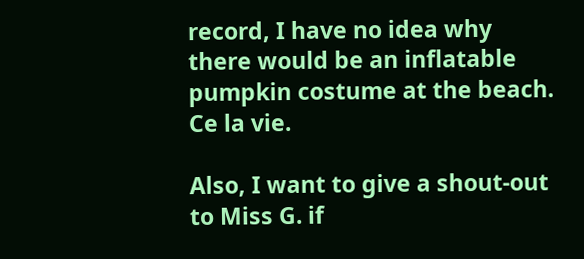record, I have no idea why there would be an inflatable pumpkin costume at the beach. Ce la vie.

Also, I want to give a shout-out to Miss G. if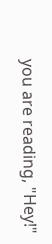you are reading, "Hey!"